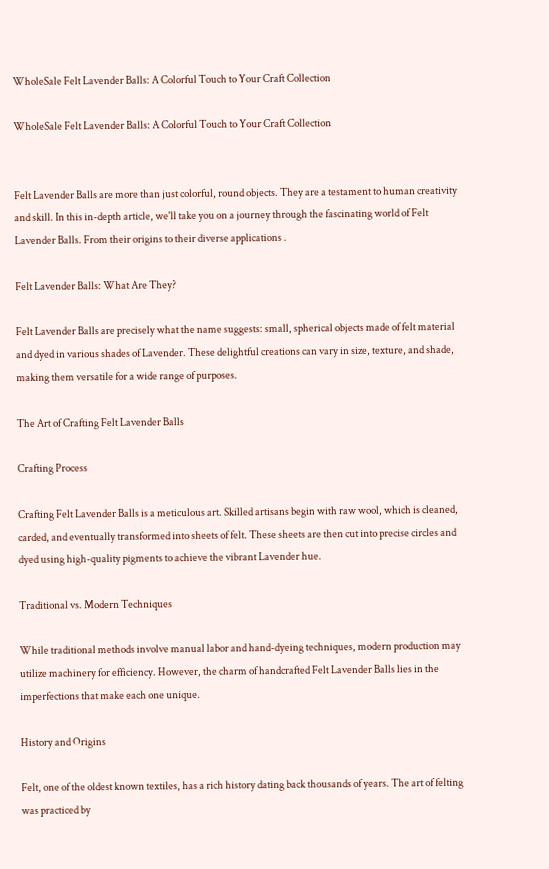WholeSale Felt Lavender Balls: A Colorful Touch to Your Craft Collection

WholeSale Felt Lavender Balls: A Colorful Touch to Your Craft Collection


Felt Lavender Balls are more than just colorful, round objects. They are a testament to human creativity and skill. In this in-depth article, we'll take you on a journey through the fascinating world of Felt Lavender Balls. From their origins to their diverse applications .

Felt Lavender Balls: What Are They?

Felt Lavender Balls are precisely what the name suggests: small, spherical objects made of felt material and dyed in various shades of Lavender. These delightful creations can vary in size, texture, and shade, making them versatile for a wide range of purposes.

The Art of Crafting Felt Lavender Balls

Crafting Process

Crafting Felt Lavender Balls is a meticulous art. Skilled artisans begin with raw wool, which is cleaned, carded, and eventually transformed into sheets of felt. These sheets are then cut into precise circles and dyed using high-quality pigments to achieve the vibrant Lavender hue.

Traditional vs. Modern Techniques

While traditional methods involve manual labor and hand-dyeing techniques, modern production may utilize machinery for efficiency. However, the charm of handcrafted Felt Lavender Balls lies in the imperfections that make each one unique.

History and Origins

Felt, one of the oldest known textiles, has a rich history dating back thousands of years. The art of felting was practiced by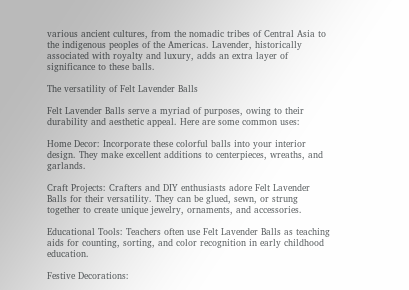various ancient cultures, from the nomadic tribes of Central Asia to the indigenous peoples of the Americas. Lavender, historically associated with royalty and luxury, adds an extra layer of significance to these balls.

The versatility of Felt Lavender Balls

Felt Lavender Balls serve a myriad of purposes, owing to their durability and aesthetic appeal. Here are some common uses:

Home Decor: Incorporate these colorful balls into your interior design. They make excellent additions to centerpieces, wreaths, and garlands.

Craft Projects: Crafters and DIY enthusiasts adore Felt Lavender Balls for their versatility. They can be glued, sewn, or strung together to create unique jewelry, ornaments, and accessories.

Educational Tools: Teachers often use Felt Lavender Balls as teaching aids for counting, sorting, and color recognition in early childhood education.

Festive Decorations: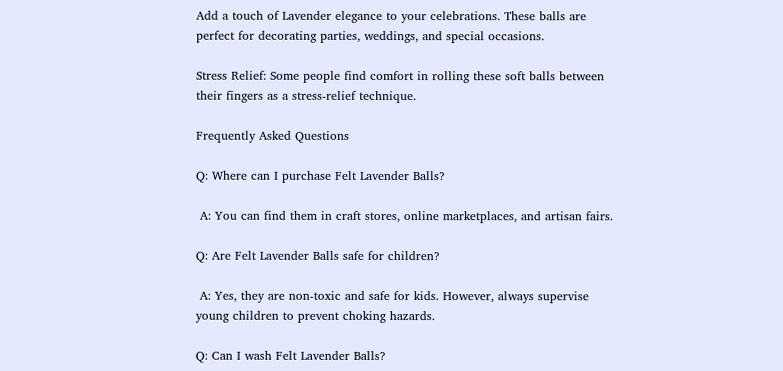Add a touch of Lavender elegance to your celebrations. These balls are perfect for decorating parties, weddings, and special occasions.

Stress Relief: Some people find comfort in rolling these soft balls between their fingers as a stress-relief technique.

Frequently Asked Questions

Q: Where can I purchase Felt Lavender Balls?

 A: You can find them in craft stores, online marketplaces, and artisan fairs.

Q: Are Felt Lavender Balls safe for children?

 A: Yes, they are non-toxic and safe for kids. However, always supervise young children to prevent choking hazards.

Q: Can I wash Felt Lavender Balls?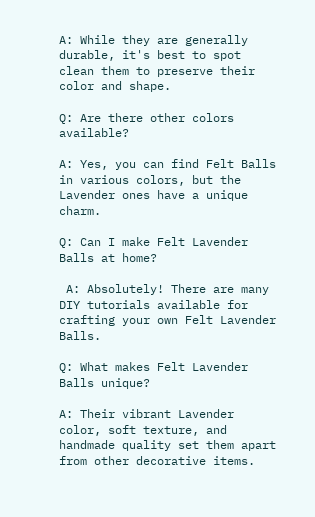A: While they are generally durable, it's best to spot clean them to preserve their color and shape.

Q: Are there other colors available?

A: Yes, you can find Felt Balls in various colors, but the Lavender ones have a unique charm.

Q: Can I make Felt Lavender Balls at home?

 A: Absolutely! There are many DIY tutorials available for crafting your own Felt Lavender Balls.

Q: What makes Felt Lavender Balls unique?

A: Their vibrant Lavender color, soft texture, and handmade quality set them apart from other decorative items.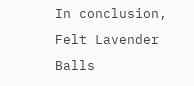In conclusion, Felt Lavender Balls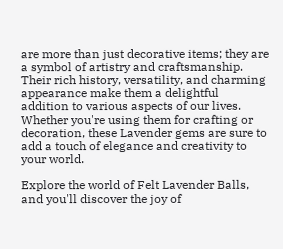are more than just decorative items; they are a symbol of artistry and craftsmanship. Their rich history, versatility, and charming appearance make them a delightful addition to various aspects of our lives. Whether you're using them for crafting or decoration, these Lavender gems are sure to add a touch of elegance and creativity to your world.

Explore the world of Felt Lavender Balls, and you'll discover the joy of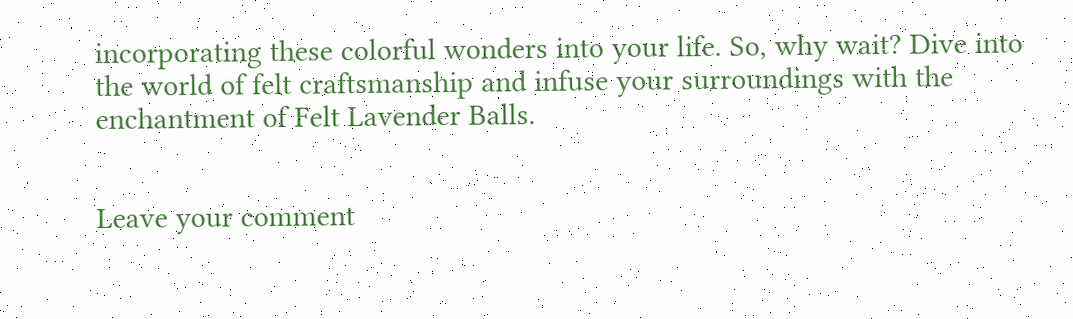incorporating these colorful wonders into your life. So, why wait? Dive into the world of felt craftsmanship and infuse your surroundings with the enchantment of Felt Lavender Balls.


Leave your comment